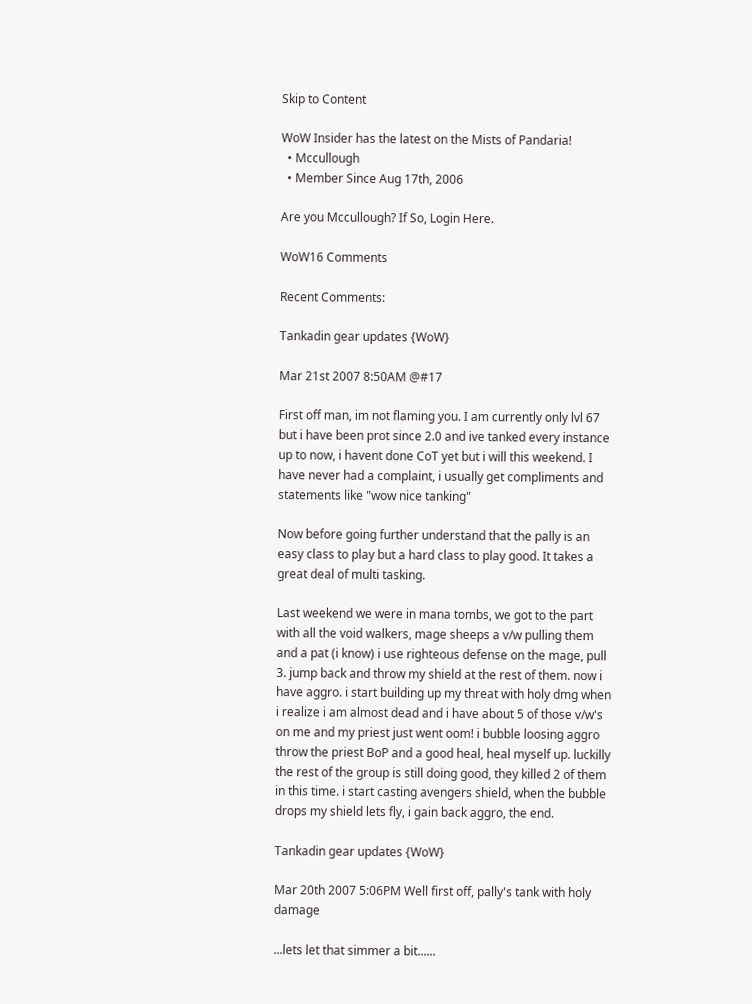Skip to Content

WoW Insider has the latest on the Mists of Pandaria!
  • Mccullough
  • Member Since Aug 17th, 2006

Are you Mccullough? If So, Login Here.

WoW16 Comments

Recent Comments:

Tankadin gear updates {WoW}

Mar 21st 2007 8:50AM @#17

First off man, im not flaming you. I am currently only lvl 67 but i have been prot since 2.0 and ive tanked every instance up to now, i havent done CoT yet but i will this weekend. I have never had a complaint, i usually get compliments and statements like "wow nice tanking"

Now before going further understand that the pally is an easy class to play but a hard class to play good. It takes a great deal of multi tasking.

Last weekend we were in mana tombs, we got to the part with all the void walkers, mage sheeps a v/w pulling them and a pat (i know) i use righteous defense on the mage, pull 3. jump back and throw my shield at the rest of them. now i have aggro. i start building up my threat with holy dmg when i realize i am almost dead and i have about 5 of those v/w's on me and my priest just went oom! i bubble loosing aggro throw the priest BoP and a good heal, heal myself up. luckilly the rest of the group is still doing good, they killed 2 of them in this time. i start casting avengers shield, when the bubble drops my shield lets fly, i gain back aggro, the end.

Tankadin gear updates {WoW}

Mar 20th 2007 5:06PM Well first off, pally's tank with holy damage

...lets let that simmer a bit......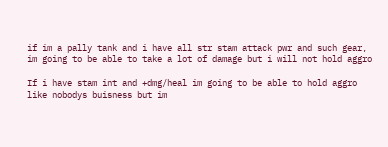if im a pally tank and i have all str stam attack pwr and such gear, im going to be able to take a lot of damage but i will not hold aggro

If i have stam int and +dmg/heal im going to be able to hold aggro like nobodys buisness but im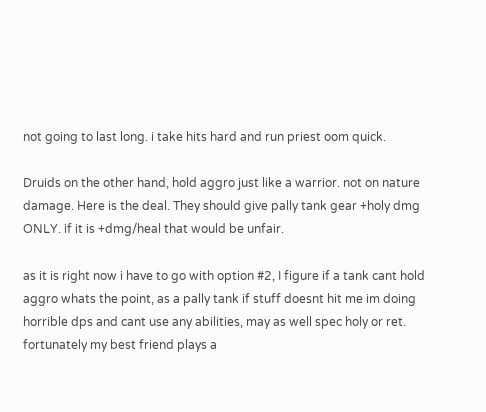not going to last long. i take hits hard and run priest oom quick.

Druids on the other hand, hold aggro just like a warrior. not on nature damage. Here is the deal. They should give pally tank gear +holy dmg ONLY. if it is +dmg/heal that would be unfair.

as it is right now i have to go with option #2, I figure if a tank cant hold aggro whats the point, as a pally tank if stuff doesnt hit me im doing horrible dps and cant use any abilities, may as well spec holy or ret. fortunately my best friend plays a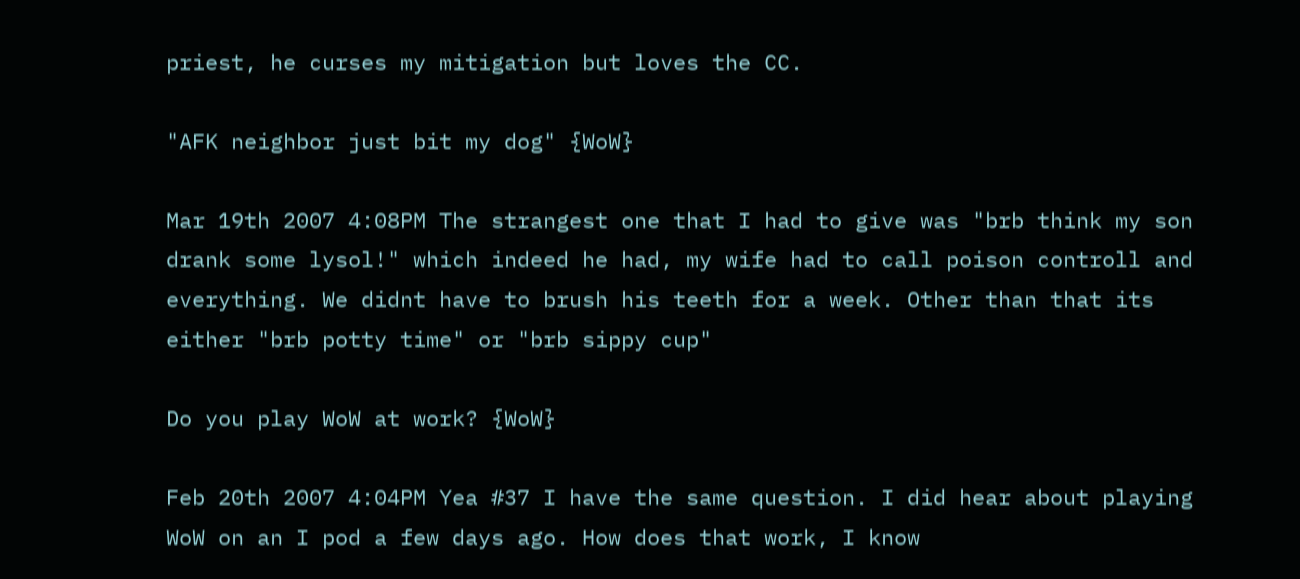priest, he curses my mitigation but loves the CC.

"AFK neighbor just bit my dog" {WoW}

Mar 19th 2007 4:08PM The strangest one that I had to give was "brb think my son drank some lysol!" which indeed he had, my wife had to call poison controll and everything. We didnt have to brush his teeth for a week. Other than that its either "brb potty time" or "brb sippy cup"

Do you play WoW at work? {WoW}

Feb 20th 2007 4:04PM Yea #37 I have the same question. I did hear about playing WoW on an I pod a few days ago. How does that work, I know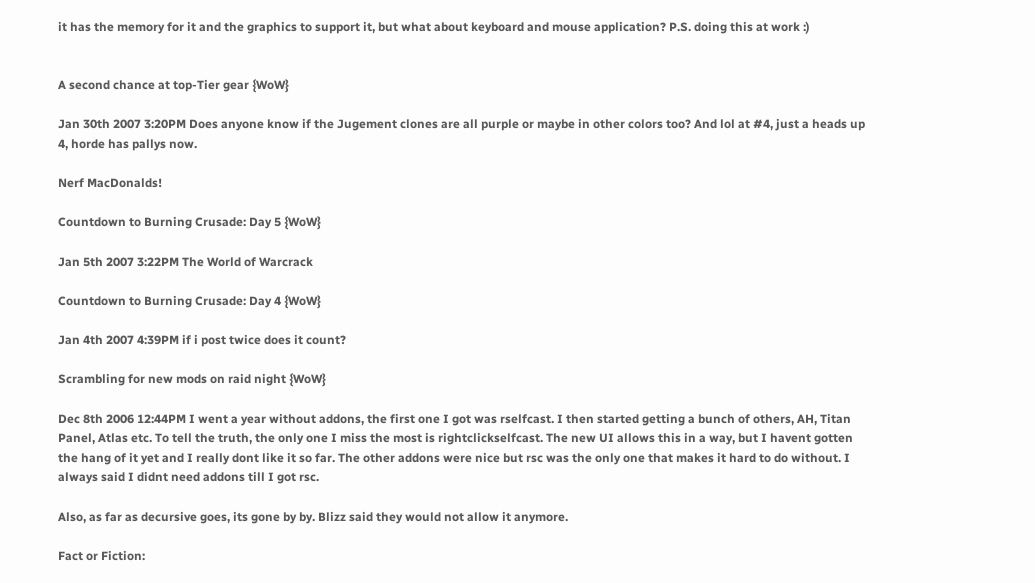it has the memory for it and the graphics to support it, but what about keyboard and mouse application? P.S. doing this at work :)


A second chance at top-Tier gear {WoW}

Jan 30th 2007 3:20PM Does anyone know if the Jugement clones are all purple or maybe in other colors too? And lol at #4, just a heads up 4, horde has pallys now.

Nerf MacDonalds!

Countdown to Burning Crusade: Day 5 {WoW}

Jan 5th 2007 3:22PM The World of Warcrack

Countdown to Burning Crusade: Day 4 {WoW}

Jan 4th 2007 4:39PM if i post twice does it count?

Scrambling for new mods on raid night {WoW}

Dec 8th 2006 12:44PM I went a year without addons, the first one I got was rselfcast. I then started getting a bunch of others, AH, Titan Panel, Atlas etc. To tell the truth, the only one I miss the most is rightclickselfcast. The new UI allows this in a way, but I havent gotten the hang of it yet and I really dont like it so far. The other addons were nice but rsc was the only one that makes it hard to do without. I always said I didnt need addons till I got rsc.

Also, as far as decursive goes, its gone by by. Blizz said they would not allow it anymore.

Fact or Fiction: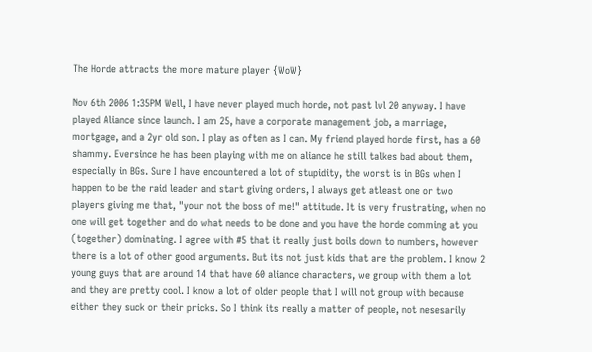The Horde attracts the more mature player {WoW}

Nov 6th 2006 1:35PM Well, I have never played much horde, not past lvl 20 anyway. I have played Aliance since launch. I am 25, have a corporate management job, a marriage, mortgage, and a 2yr old son. I play as often as I can. My friend played horde first, has a 60 shammy. Eversince he has been playing with me on aliance he still talkes bad about them, especially in BGs. Sure I have encountered a lot of stupidity, the worst is in BGs when I happen to be the raid leader and start giving orders, I always get atleast one or two players giving me that, "your not the boss of me!" attitude. It is very frustrating, when no one will get together and do what needs to be done and you have the horde comming at you (together) dominating. I agree with #5 that it really just boils down to numbers, however there is a lot of other good arguments. But its not just kids that are the problem. I know 2 young guys that are around 14 that have 60 aliance characters, we group with them a lot and they are pretty cool. I know a lot of older people that I will not group with because either they suck or their pricks. So I think its really a matter of people, not nesesarily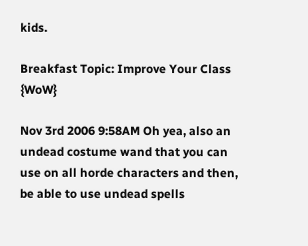kids.

Breakfast Topic: Improve Your Class {WoW}

Nov 3rd 2006 9:58AM Oh yea, also an undead costume wand that you can use on all horde characters and then, be able to use undead spells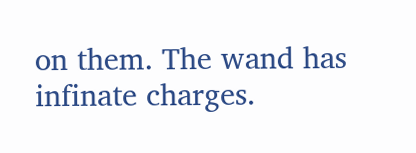on them. The wand has infinate charges.